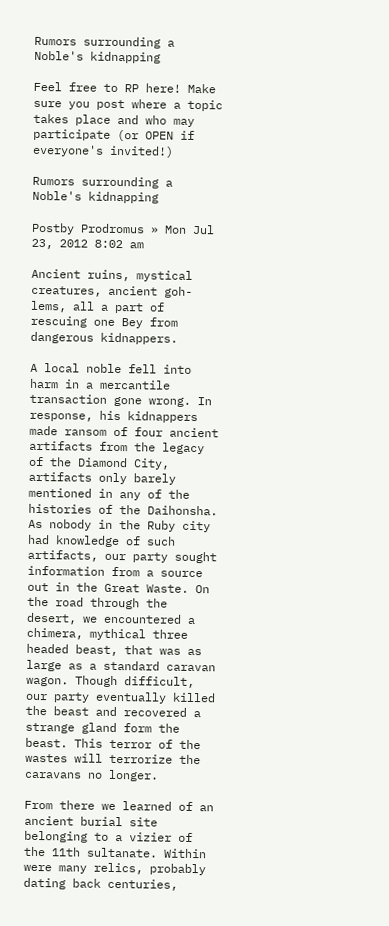Rumors surrounding a Noble's kidnapping

Feel free to RP here! Make sure you post where a topic takes place and who may participate (or OPEN if everyone's invited!)

Rumors surrounding a Noble's kidnapping

Postby Prodromus » Mon Jul 23, 2012 8:02 am

Ancient ruins, mystical creatures, ancient goh-lems, all a part of rescuing one Bey from dangerous kidnappers.

A local noble fell into harm in a mercantile transaction gone wrong. In response, his kidnappers made ransom of four ancient artifacts from the legacy of the Diamond City, artifacts only barely mentioned in any of the histories of the Daihonsha. As nobody in the Ruby city had knowledge of such artifacts, our party sought information from a source out in the Great Waste. On the road through the desert, we encountered a chimera, mythical three headed beast, that was as large as a standard caravan wagon. Though difficult, our party eventually killed the beast and recovered a strange gland form the beast. This terror of the wastes will terrorize the caravans no longer.

From there we learned of an ancient burial site belonging to a vizier of the 11th sultanate. Within were many relics, probably dating back centuries,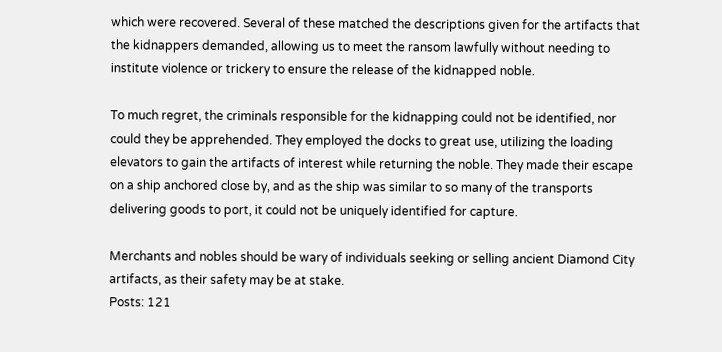which were recovered. Several of these matched the descriptions given for the artifacts that the kidnappers demanded, allowing us to meet the ransom lawfully without needing to institute violence or trickery to ensure the release of the kidnapped noble.

To much regret, the criminals responsible for the kidnapping could not be identified, nor could they be apprehended. They employed the docks to great use, utilizing the loading elevators to gain the artifacts of interest while returning the noble. They made their escape on a ship anchored close by, and as the ship was similar to so many of the transports delivering goods to port, it could not be uniquely identified for capture.

Merchants and nobles should be wary of individuals seeking or selling ancient Diamond City artifacts, as their safety may be at stake.
Posts: 121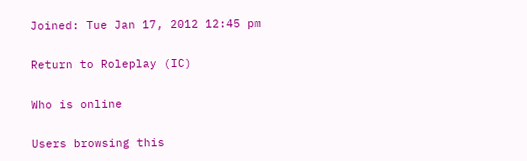Joined: Tue Jan 17, 2012 12:45 pm

Return to Roleplay (IC)

Who is online

Users browsing this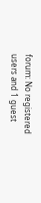forum: No registered users and 1 guest